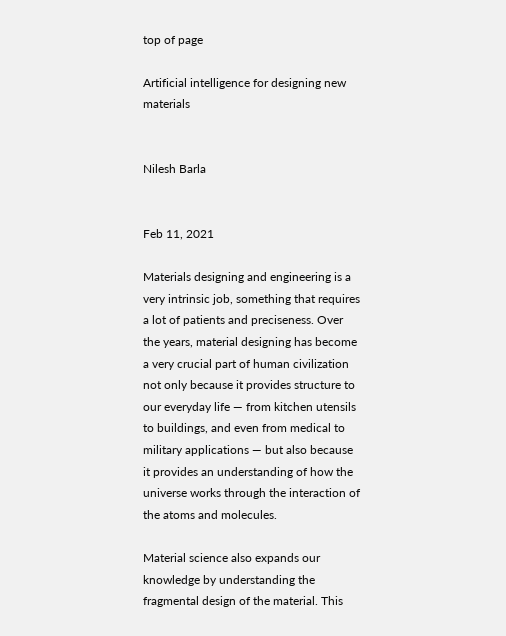top of page

Artificial intelligence for designing new materials


Nilesh Barla


Feb 11, 2021

Materials designing and engineering is a very intrinsic job, something that requires a lot of patients and preciseness. Over the years, material designing has become a very crucial part of human civilization not only because it provides structure to our everyday life — from kitchen utensils to buildings, and even from medical to military applications — but also because it provides an understanding of how the universe works through the interaction of the atoms and molecules.

Material science also expands our knowledge by understanding the fragmental design of the material. This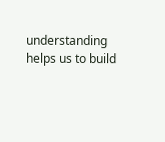understanding helps us to build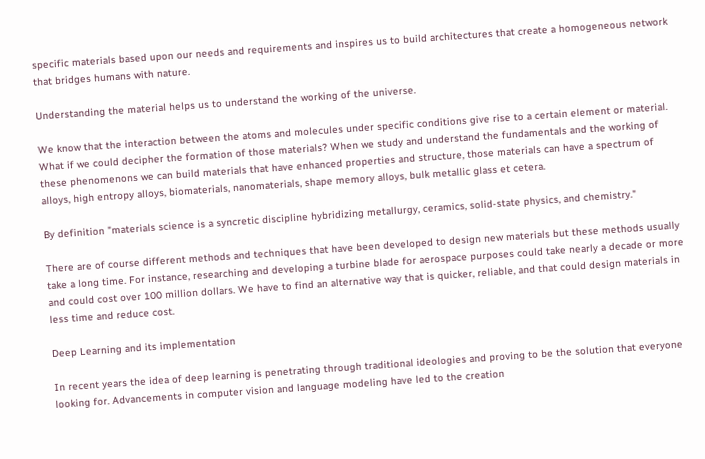specific materials based upon our needs and requirements and inspires us to build architectures that create a homogeneous network that bridges humans with nature.

Understanding the material helps us to understand the working of the universe.

We know that the interaction between the atoms and molecules under specific conditions give rise to a certain element or material. What if we could decipher the formation of those materials? When we study and understand the fundamentals and the working of these phenomenons we can build materials that have enhanced properties and structure, those materials can have a spectrum of alloys, high entropy alloys, biomaterials, nanomaterials, shape memory alloys, bulk metallic glass et cetera.

By definition "materials science is a syncretic discipline hybridizing metallurgy, ceramics, solid-state physics, and chemistry."

There are of course different methods and techniques that have been developed to design new materials but these methods usually take a long time. For instance, researching and developing a turbine blade for aerospace purposes could take nearly a decade or more and could cost over 100 million dollars. We have to find an alternative way that is quicker, reliable, and that could design materials in less time and reduce cost.

Deep Learning and its implementation

In recent years the idea of deep learning is penetrating through traditional ideologies and proving to be the solution that everyone looking for. Advancements in computer vision and language modeling have led to the creation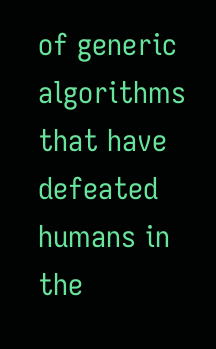of generic algorithms that have defeated humans in the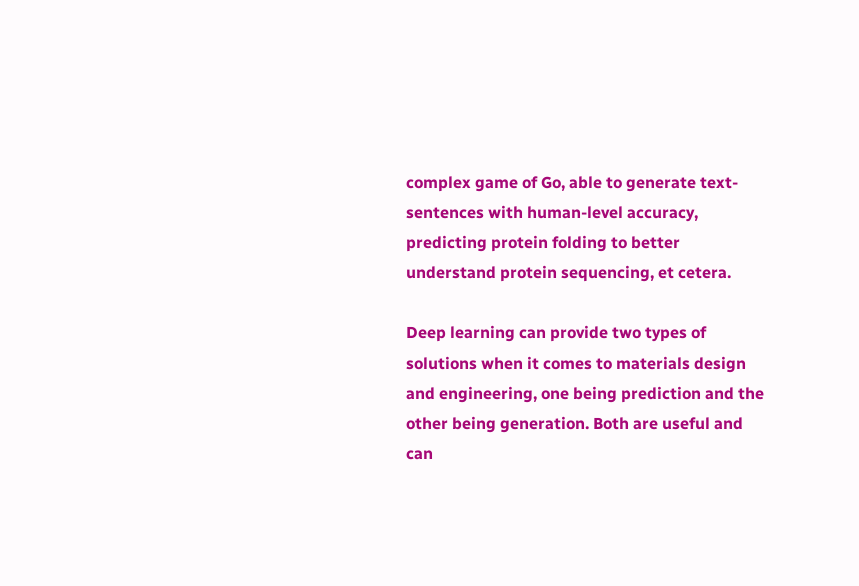complex game of Go, able to generate text-sentences with human-level accuracy, predicting protein folding to better understand protein sequencing, et cetera.

Deep learning can provide two types of solutions when it comes to materials design and engineering, one being prediction and the other being generation. Both are useful and can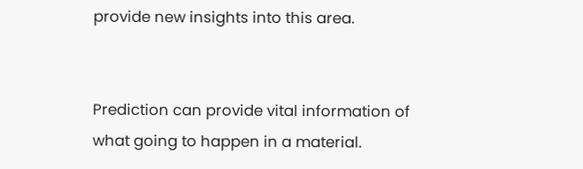provide new insights into this area.


Prediction can provide vital information of what going to happen in a material.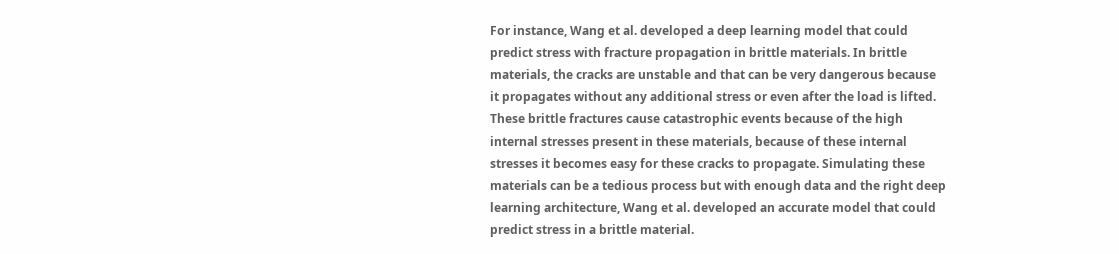For instance, Wang et al. developed a deep learning model that could predict stress with fracture propagation in brittle materials. In brittle materials, the cracks are unstable and that can be very dangerous because it propagates without any additional stress or even after the load is lifted. These brittle fractures cause catastrophic events because of the high internal stresses present in these materials, because of these internal stresses it becomes easy for these cracks to propagate. Simulating these materials can be a tedious process but with enough data and the right deep learning architecture, Wang et al. developed an accurate model that could predict stress in a brittle material.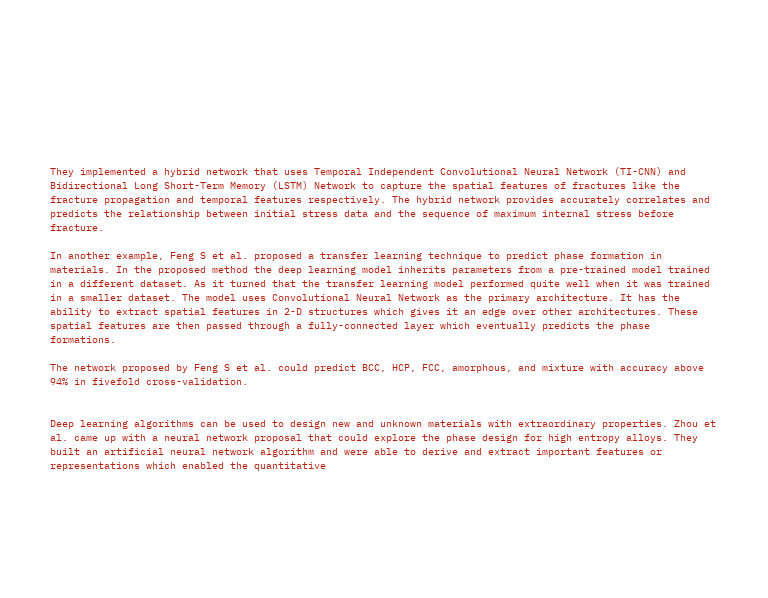They implemented a hybrid network that uses Temporal Independent Convolutional Neural Network (TI-CNN) and Bidirectional Long Short-Term Memory (LSTM) Network to capture the spatial features of fractures like the fracture propagation and temporal features respectively. The hybrid network provides accurately correlates and predicts the relationship between initial stress data and the sequence of maximum internal stress before fracture.

In another example, Feng S et al. proposed a transfer learning technique to predict phase formation in materials. In the proposed method the deep learning model inherits parameters from a pre-trained model trained in a different dataset. As it turned that the transfer learning model performed quite well when it was trained in a smaller dataset. The model uses Convolutional Neural Network as the primary architecture. It has the ability to extract spatial features in 2-D structures which gives it an edge over other architectures. These spatial features are then passed through a fully-connected layer which eventually predicts the phase formations.

The network proposed by Feng S et al. could predict BCC, HCP, FCC, amorphous, and mixture with accuracy above 94% in fivefold cross-validation.


Deep learning algorithms can be used to design new and unknown materials with extraordinary properties. Zhou et al. came up with a neural network proposal that could explore the phase design for high entropy alloys. They built an artificial neural network algorithm and were able to derive and extract important features or representations which enabled the quantitative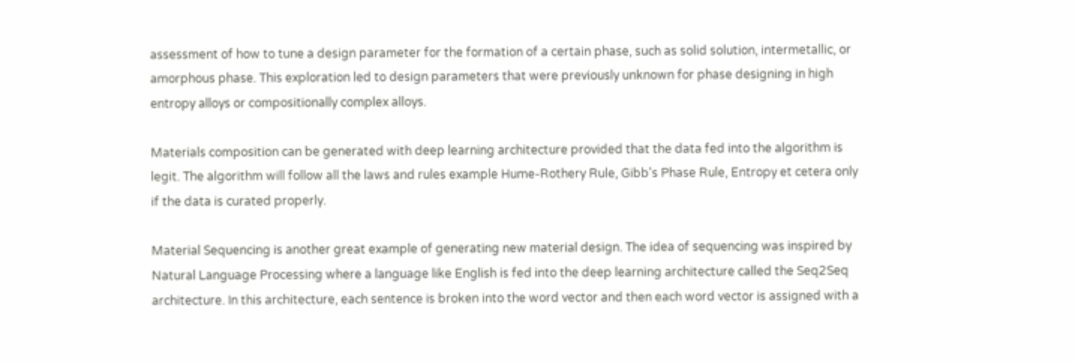assessment of how to tune a design parameter for the formation of a certain phase, such as solid solution, intermetallic, or amorphous phase. This exploration led to design parameters that were previously unknown for phase designing in high entropy alloys or compositionally complex alloys.

Materials composition can be generated with deep learning architecture provided that the data fed into the algorithm is legit. The algorithm will follow all the laws and rules example Hume-Rothery Rule, Gibb's Phase Rule, Entropy et cetera only if the data is curated properly.

Material Sequencing is another great example of generating new material design. The idea of sequencing was inspired by Natural Language Processing where a language like English is fed into the deep learning architecture called the Seq2Seq architecture. In this architecture, each sentence is broken into the word vector and then each word vector is assigned with a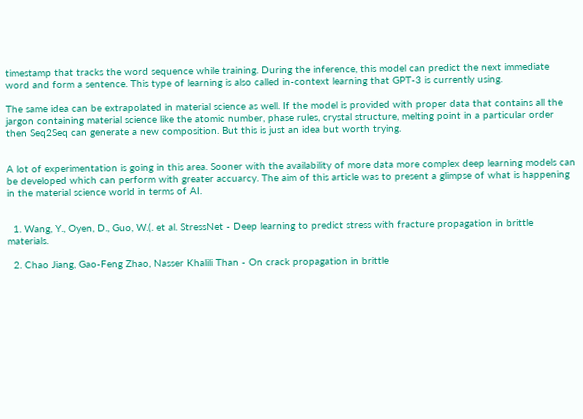timestamp that tracks the word sequence while training. During the inference, this model can predict the next immediate word and form a sentence. This type of learning is also called in-context learning that GPT-3 is currently using.

The same idea can be extrapolated in material science as well. If the model is provided with proper data that contains all the jargon containing material science like the atomic number, phase rules, crystal structure, melting point in a particular order then Seq2Seq can generate a new composition. But this is just an idea but worth trying.


A lot of experimentation is going in this area. Sooner with the availability of more data more complex deep learning models can be developed which can perform with greater accuarcy. The aim of this article was to present a glimpse of what is happening in the material science world in terms of AI.


  1. Wang, Y., Oyen, D., Guo, W.(. et al. StressNet - Deep learning to predict stress with fracture propagation in brittle materials.

  2. Chao Jiang, Gao-Feng Zhao, Nasser Khalili Than - On crack propagation in brittle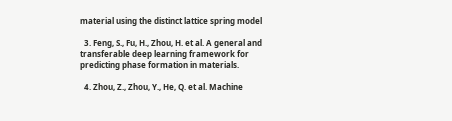material using the distinct lattice spring model

  3. Feng, S., Fu, H., Zhou, H. et al. A general and transferable deep learning framework for predicting phase formation in materials.

  4. Zhou, Z., Zhou, Y., He, Q. et al. Machine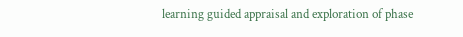learning guided appraisal and exploration of phase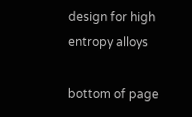design for high entropy alloys

bottom of page